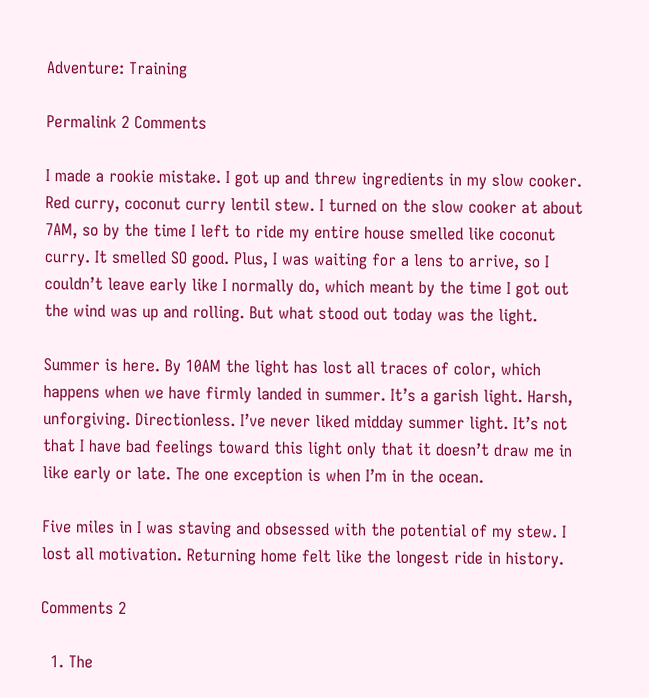Adventure: Training

Permalink 2 Comments

I made a rookie mistake. I got up and threw ingredients in my slow cooker. Red curry, coconut curry lentil stew. I turned on the slow cooker at about 7AM, so by the time I left to ride my entire house smelled like coconut curry. It smelled SO good. Plus, I was waiting for a lens to arrive, so I couldn’t leave early like I normally do, which meant by the time I got out the wind was up and rolling. But what stood out today was the light.

Summer is here. By 10AM the light has lost all traces of color, which happens when we have firmly landed in summer. It’s a garish light. Harsh, unforgiving. Directionless. I’ve never liked midday summer light. It’s not that I have bad feelings toward this light only that it doesn’t draw me in like early or late. The one exception is when I’m in the ocean.

Five miles in I was staving and obsessed with the potential of my stew. I lost all motivation. Returning home felt like the longest ride in history.

Comments 2

  1. The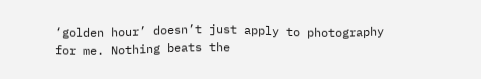‘golden hour’ doesn’t just apply to photography for me. Nothing beats the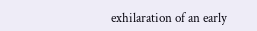exhilaration of an early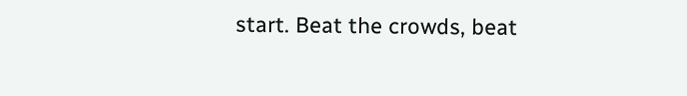start. Beat the crowds, beat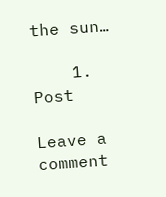the sun…

    1. Post

Leave a comment